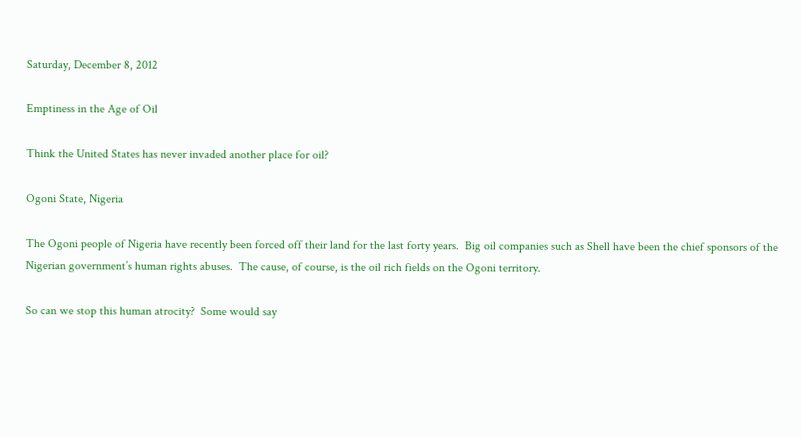Saturday, December 8, 2012

Emptiness in the Age of Oil

Think the United States has never invaded another place for oil?

Ogoni State, Nigeria

The Ogoni people of Nigeria have recently been forced off their land for the last forty years.  Big oil companies such as Shell have been the chief sponsors of the Nigerian government’s human rights abuses.  The cause, of course, is the oil rich fields on the Ogoni territory.

So can we stop this human atrocity?  Some would say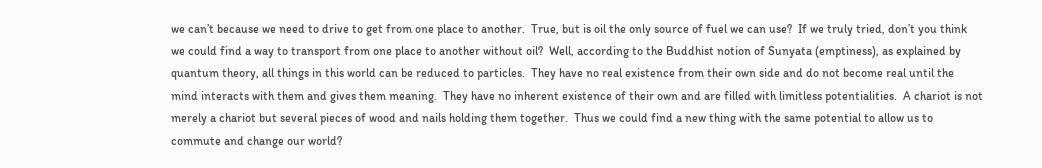we can’t because we need to drive to get from one place to another.  True, but is oil the only source of fuel we can use?  If we truly tried, don’t you think we could find a way to transport from one place to another without oil?  Well, according to the Buddhist notion of Sunyata (emptiness), as explained by quantum theory, all things in this world can be reduced to particles.  They have no real existence from their own side and do not become real until the mind interacts with them and gives them meaning.  They have no inherent existence of their own and are filled with limitless potentialities.  A chariot is not merely a chariot but several pieces of wood and nails holding them together.  Thus we could find a new thing with the same potential to allow us to commute and change our world?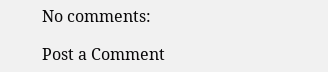No comments:

Post a Comment